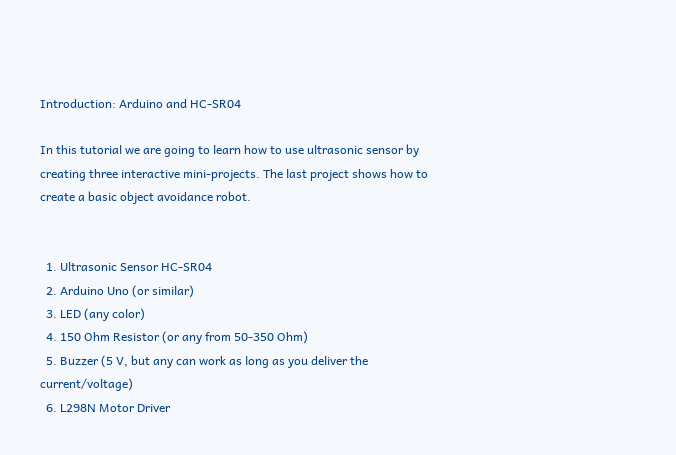Introduction: Arduino and HC-SR04

In this tutorial we are going to learn how to use ultrasonic sensor by creating three interactive mini-projects. The last project shows how to create a basic object avoidance robot.


  1. Ultrasonic Sensor HC-SR04
  2. Arduino Uno (or similar)
  3. LED (any color)
  4. 150 Ohm Resistor (or any from 50-350 Ohm)
  5. Buzzer (5 V, but any can work as long as you deliver the current/voltage)
  6. L298N Motor Driver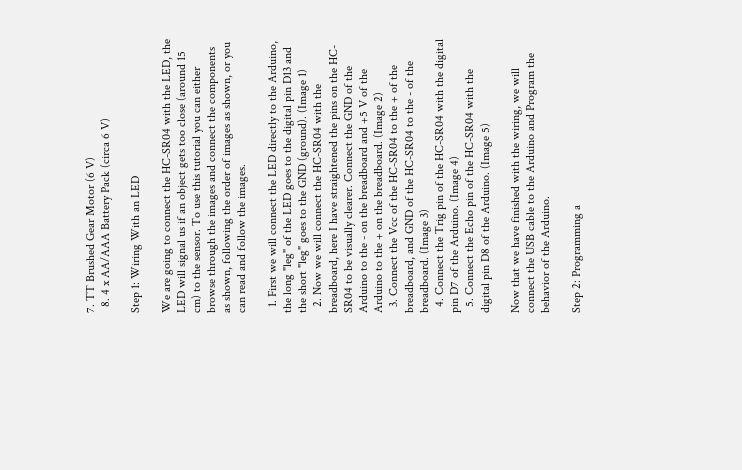7. TT Brushed Gear Motor (6 V)
  8. 4 x AA/AAA Battery Pack (circa 6 V)

Step 1: Wiring With an LED

We are going to connect the HC-SR04 with the LED, the LED will signal us if an object gets too close (around 15 cm) to the sensor. To use this tutorial you can either browse through the images and connect the components as shown, following the order of images as shown, or you can read and follow the images.

  1. First we will connect the LED directly to the Arduino, the long "leg" of the LED goes to the digital pin D13 and the short "leg" goes to the GND (ground). (Image 1)
  2. Now we will connect the HC-SR04 with the breadboard, here I have straightened the pins on the HC-SR04 to be visually clearer. Connect the GND of the Arduino to the - on the breadboard and +5 V of the Arduino to the + on the breadboard. (Image 2)
  3. Connect the Vcc of the HC-SR04 to the + of the breadboard, and GND of the HC-SR04 to the - of the breadboard. (Image 3)
  4. Connect the Trig pin of the HC-SR04 with the digital pin D7 of the Arduino. (Image 4)
  5. Connect the Echo pin of the HC-SR04 with the digital pin D8 of the Arduino. (Image 5)

Now that we have finished with the wiring, we will connect the USB cable to the Arduino and Program the behavior of the Arduino.

Step 2: Programming a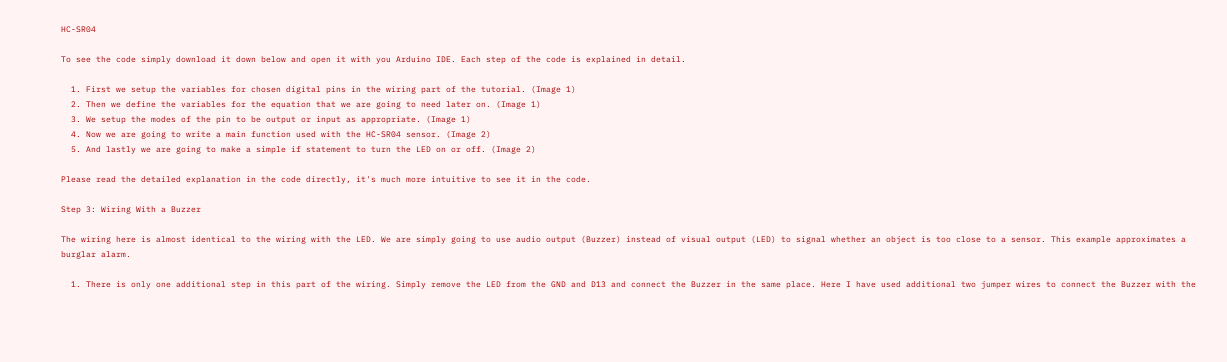HC-SR04

To see the code simply download it down below and open it with you Arduino IDE. Each step of the code is explained in detail.

  1. First we setup the variables for chosen digital pins in the wiring part of the tutorial. (Image 1)
  2. Then we define the variables for the equation that we are going to need later on. (Image 1)
  3. We setup the modes of the pin to be output or input as appropriate. (Image 1)
  4. Now we are going to write a main function used with the HC-SR04 sensor. (Image 2)
  5. And lastly we are going to make a simple if statement to turn the LED on or off. (Image 2)

Please read the detailed explanation in the code directly, it's much more intuitive to see it in the code.

Step 3: Wiring With a Buzzer

The wiring here is almost identical to the wiring with the LED. We are simply going to use audio output (Buzzer) instead of visual output (LED) to signal whether an object is too close to a sensor. This example approximates a burglar alarm.

  1. There is only one additional step in this part of the wiring. Simply remove the LED from the GND and D13 and connect the Buzzer in the same place. Here I have used additional two jumper wires to connect the Buzzer with the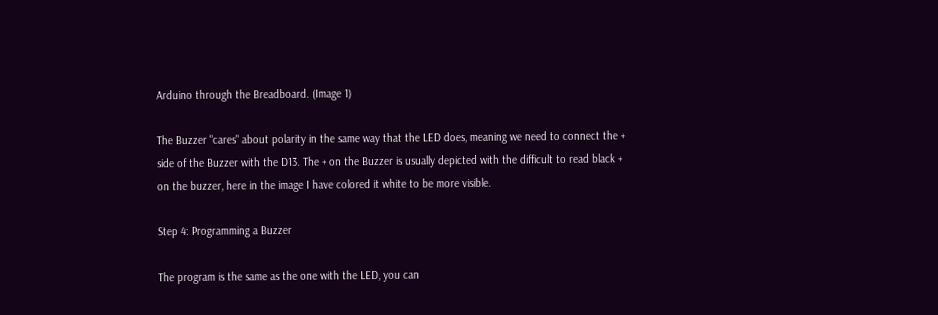Arduino through the Breadboard. (Image 1)

The Buzzer "cares" about polarity in the same way that the LED does, meaning we need to connect the + side of the Buzzer with the D13. The + on the Buzzer is usually depicted with the difficult to read black + on the buzzer, here in the image I have colored it white to be more visible.

Step 4: Programming a Buzzer

The program is the same as the one with the LED, you can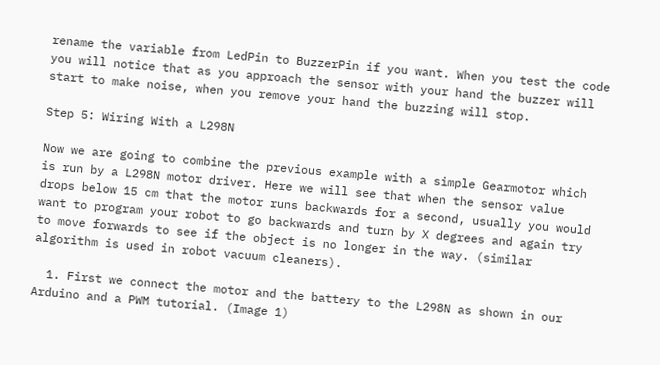rename the variable from LedPin to BuzzerPin if you want. When you test the code you will notice that as you approach the sensor with your hand the buzzer will start to make noise, when you remove your hand the buzzing will stop.

Step 5: Wiring With a L298N

Now we are going to combine the previous example with a simple Gearmotor which is run by a L298N motor driver. Here we will see that when the sensor value drops below 15 cm that the motor runs backwards for a second, usually you would want to program your robot to go backwards and turn by X degrees and again try to move forwards to see if the object is no longer in the way. (similar algorithm is used in robot vacuum cleaners).

  1. First we connect the motor and the battery to the L298N as shown in our Arduino and a PWM tutorial. (Image 1)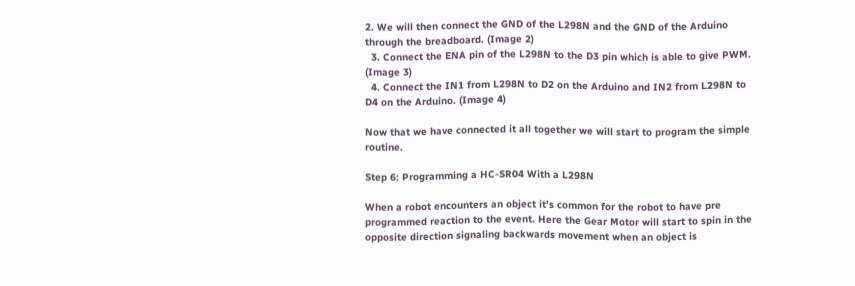2. We will then connect the GND of the L298N and the GND of the Arduino through the breadboard. (Image 2)
  3. Connect the ENA pin of the L298N to the D3 pin which is able to give PWM. (Image 3)
  4. Connect the IN1 from L298N to D2 on the Arduino and IN2 from L298N to D4 on the Arduino. (Image 4)

Now that we have connected it all together we will start to program the simple routine.

Step 6: Programming a HC-SR04 With a L298N

When a robot encounters an object it's common for the robot to have pre programmed reaction to the event. Here the Gear Motor will start to spin in the opposite direction signaling backwards movement when an object is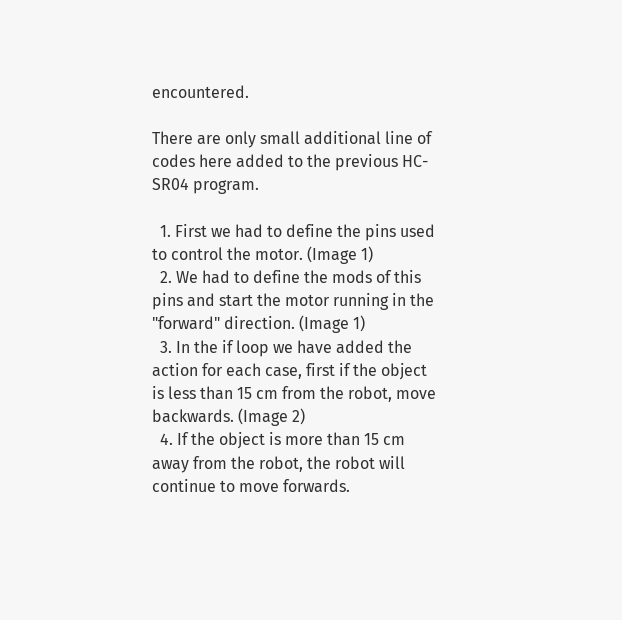encountered.

There are only small additional line of codes here added to the previous HC-SR04 program.

  1. First we had to define the pins used to control the motor. (Image 1)
  2. We had to define the mods of this pins and start the motor running in the "forward" direction. (Image 1)
  3. In the if loop we have added the action for each case, first if the object is less than 15 cm from the robot, move backwards. (Image 2)
  4. If the object is more than 15 cm away from the robot, the robot will continue to move forwards.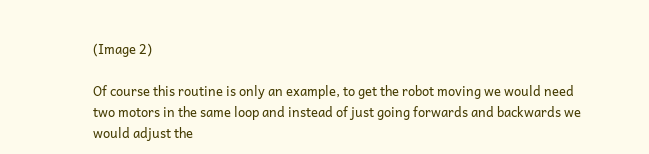(Image 2)

Of course this routine is only an example, to get the robot moving we would need two motors in the same loop and instead of just going forwards and backwards we would adjust the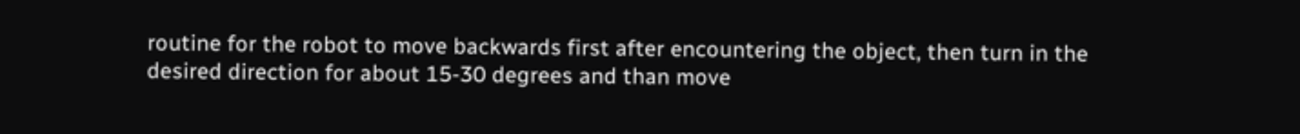routine for the robot to move backwards first after encountering the object, then turn in the desired direction for about 15-30 degrees and than move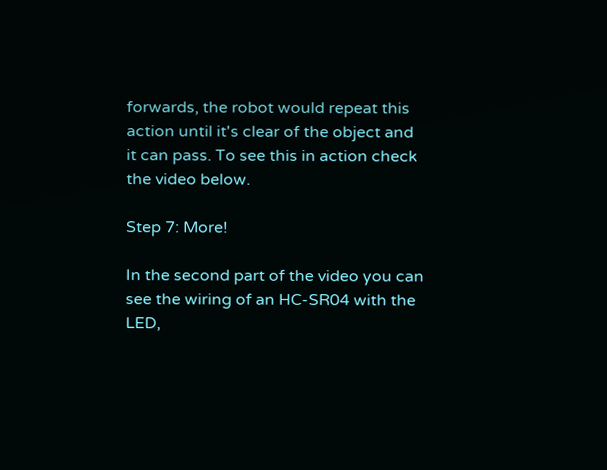forwards, the robot would repeat this action until it's clear of the object and it can pass. To see this in action check the video below.

Step 7: More!

In the second part of the video you can see the wiring of an HC-SR04 with the LED,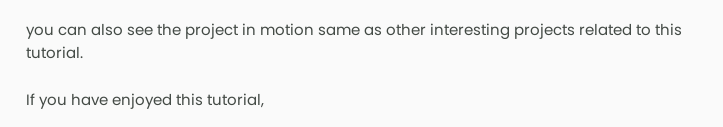you can also see the project in motion same as other interesting projects related to this tutorial.

If you have enjoyed this tutorial,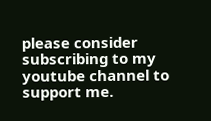please consider subscribing to my youtube channel to support me.